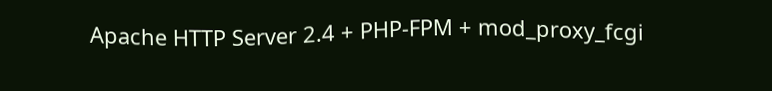Apache HTTP Server 2.4 + PHP-FPM + mod_proxy_fcgi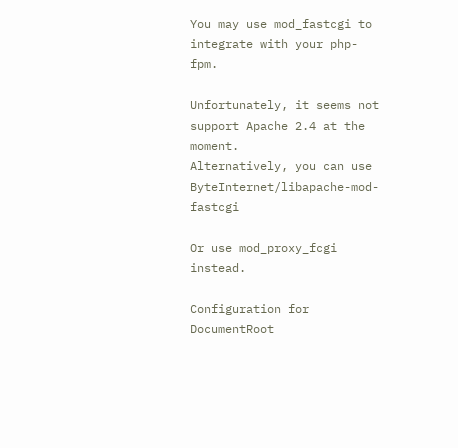You may use mod_fastcgi to integrate with your php-fpm.

Unfortunately, it seems not support Apache 2.4 at the moment.
Alternatively, you can use ByteInternet/libapache-mod-fastcgi

Or use mod_proxy_fcgi instead.

Configuration for DocumentRoot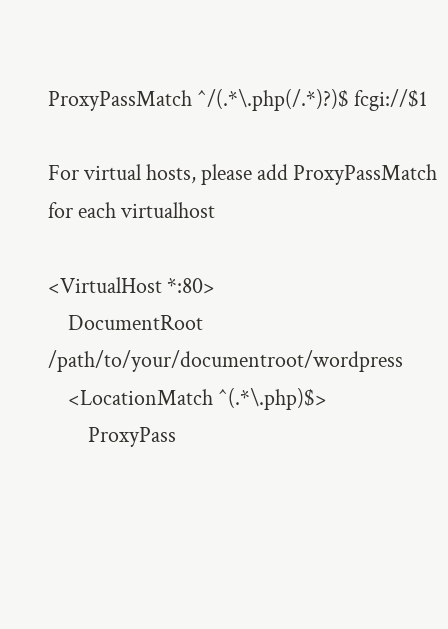ProxyPassMatch ^/(.*\.php(/.*)?)$ fcgi://$1

For virtual hosts, please add ProxyPassMatch for each virtualhost

<VirtualHost *:80>
    DocumentRoot /path/to/your/documentroot/wordpress
    <LocationMatch ^(.*\.php)$>
        ProxyPass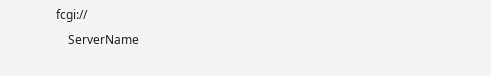fcgi://
    ServerName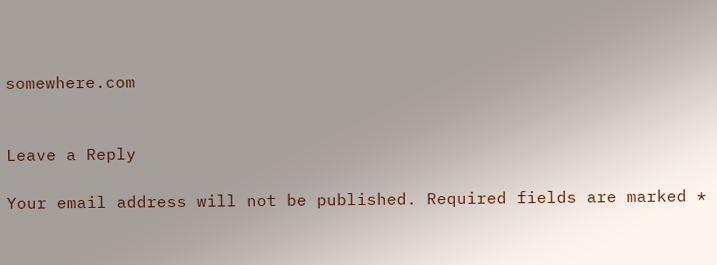somewhere.com


Leave a Reply

Your email address will not be published. Required fields are marked *